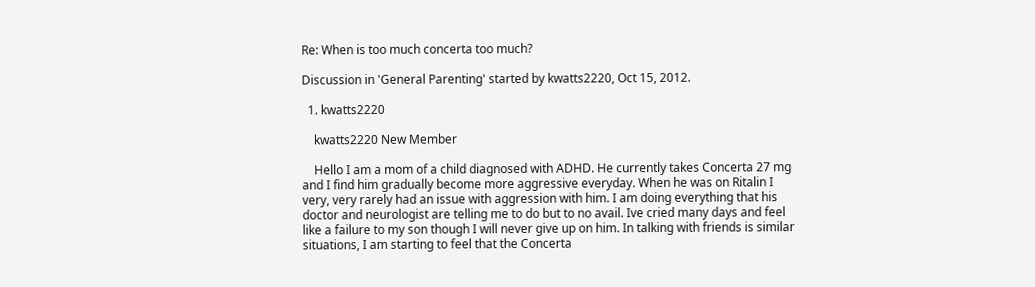Re: When is too much concerta too much?

Discussion in 'General Parenting' started by kwatts2220, Oct 15, 2012.

  1. kwatts2220

    kwatts2220 New Member

    Hello I am a mom of a child diagnosed with ADHD. He currently takes Concerta 27 mg and I find him gradually become more aggressive everyday. When he was on Ritalin I very, very rarely had an issue with aggression with him. I am doing everything that his doctor and neurologist are telling me to do but to no avail. Ive cried many days and feel like a failure to my son though I will never give up on him. In talking with friends is similar situations, I am starting to feel that the Concerta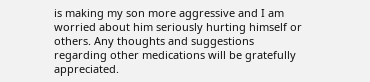is making my son more aggressive and I am worried about him seriously hurting himself or others. Any thoughts and suggestions regarding other medications will be gratefully appreciated.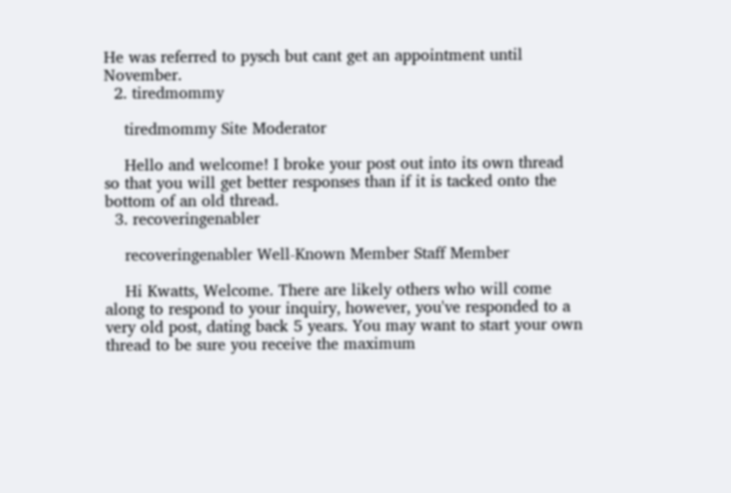He was referred to pysch but cant get an appointment until November.
  2. tiredmommy

    tiredmommy Site Moderator

    Hello and welcome! I broke your post out into its own thread so that you will get better responses than if it is tacked onto the bottom of an old thread.
  3. recoveringenabler

    recoveringenabler Well-Known Member Staff Member

    Hi Kwatts, Welcome. There are likely others who will come along to respond to your inquiry, however, you've responded to a very old post, dating back 5 years. You may want to start your own thread to be sure you receive the maximum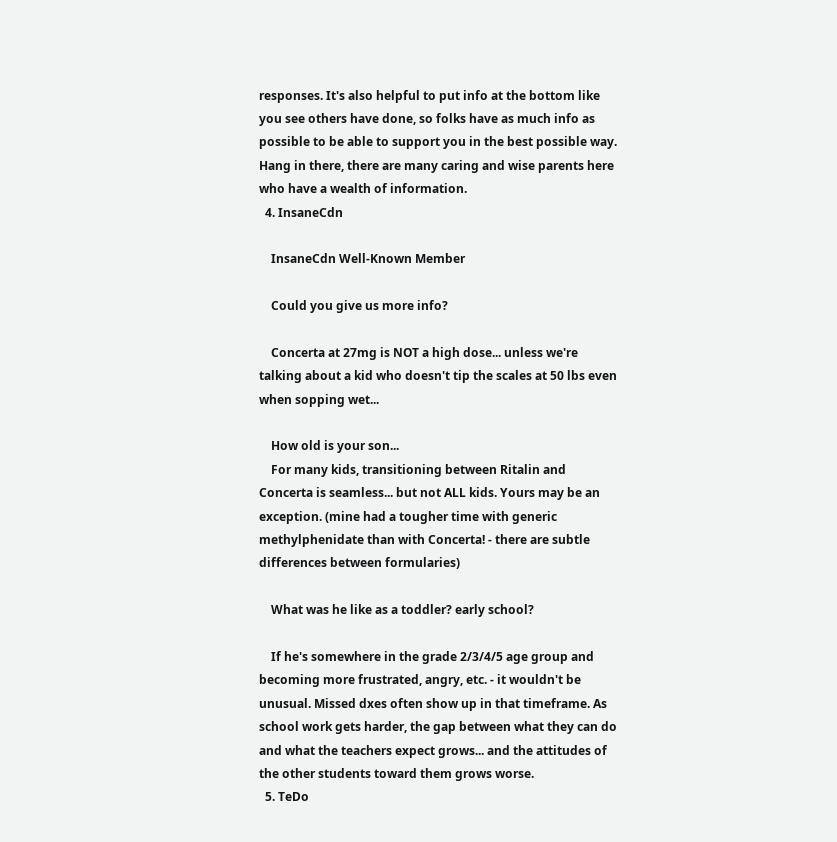responses. It's also helpful to put info at the bottom like you see others have done, so folks have as much info as possible to be able to support you in the best possible way. Hang in there, there are many caring and wise parents here who have a wealth of information.
  4. InsaneCdn

    InsaneCdn Well-Known Member

    Could you give us more info?

    Concerta at 27mg is NOT a high dose... unless we're talking about a kid who doesn't tip the scales at 50 lbs even when sopping wet...

    How old is your son...
    For many kids, transitioning between Ritalin and Concerta is seamless... but not ALL kids. Yours may be an exception. (mine had a tougher time with generic methylphenidate than with Concerta! - there are subtle differences between formularies)

    What was he like as a toddler? early school?

    If he's somewhere in the grade 2/3/4/5 age group and becoming more frustrated, angry, etc. - it wouldn't be unusual. Missed dxes often show up in that timeframe. As school work gets harder, the gap between what they can do and what the teachers expect grows... and the attitudes of the other students toward them grows worse.
  5. TeDo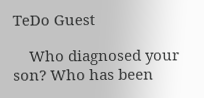TeDo Guest

    Who diagnosed your son? Who has been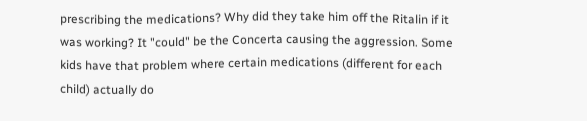prescribing the medications? Why did they take him off the Ritalin if it was working? It "could" be the Concerta causing the aggression. Some kids have that problem where certain medications (different for each child) actually do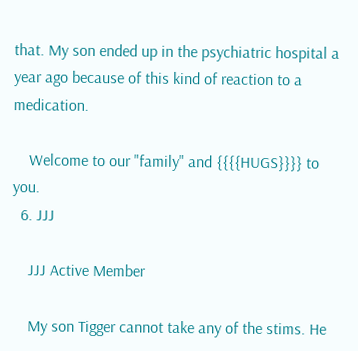that. My son ended up in the psychiatric hospital a year ago because of this kind of reaction to a medication.

    Welcome to our "family" and {{{{HUGS}}}} to you.
  6. JJJ

    JJJ Active Member

    My son Tigger cannot take any of the stims. He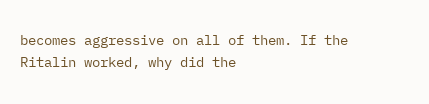becomes aggressive on all of them. If the Ritalin worked, why did the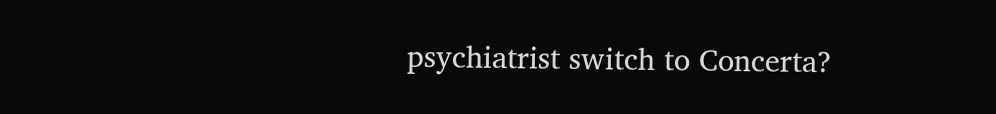psychiatrist switch to Concerta?